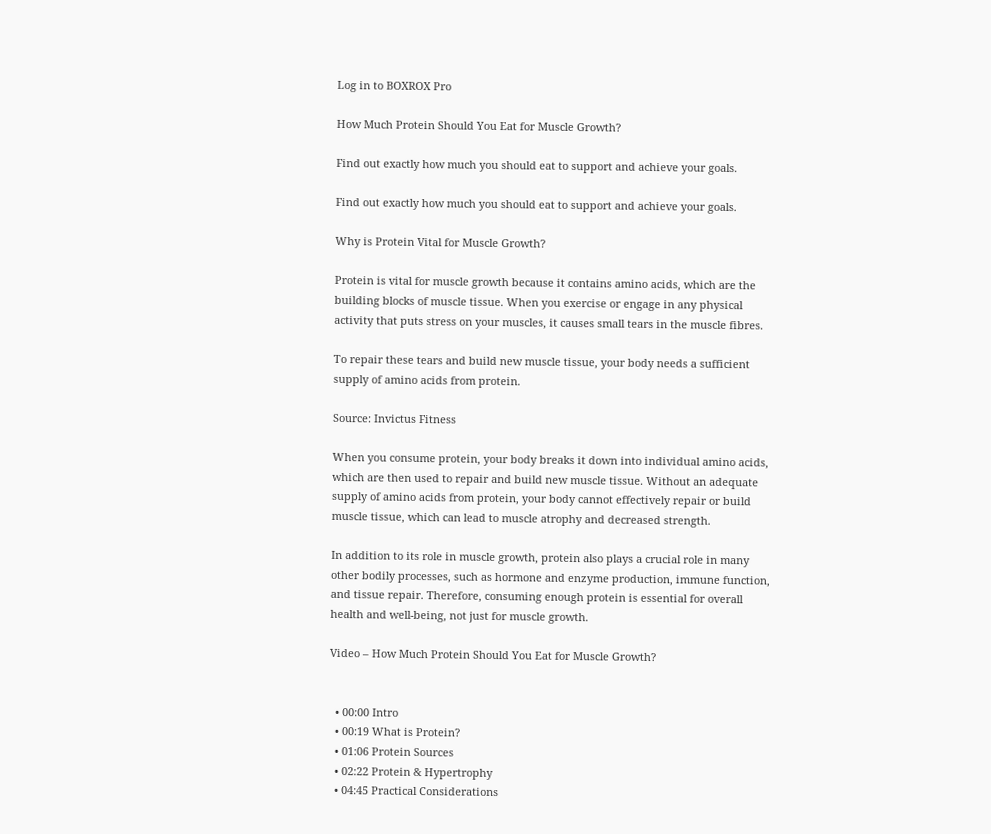Log in to BOXROX Pro

How Much Protein Should You Eat for Muscle Growth?

Find out exactly how much you should eat to support and achieve your goals.

Find out exactly how much you should eat to support and achieve your goals.

Why is Protein Vital for Muscle Growth?

Protein is vital for muscle growth because it contains amino acids, which are the building blocks of muscle tissue. When you exercise or engage in any physical activity that puts stress on your muscles, it causes small tears in the muscle fibres.

To repair these tears and build new muscle tissue, your body needs a sufficient supply of amino acids from protein.

Source: Invictus Fitness

When you consume protein, your body breaks it down into individual amino acids, which are then used to repair and build new muscle tissue. Without an adequate supply of amino acids from protein, your body cannot effectively repair or build muscle tissue, which can lead to muscle atrophy and decreased strength.

In addition to its role in muscle growth, protein also plays a crucial role in many other bodily processes, such as hormone and enzyme production, immune function, and tissue repair. Therefore, consuming enough protein is essential for overall health and well-being, not just for muscle growth.

Video – How Much Protein Should You Eat for Muscle Growth?


  • 00:00 Intro
  • 00:19 What is Protein?
  • 01:06 Protein Sources
  • 02:22 Protein & Hypertrophy
  • 04:45 Practical Considerations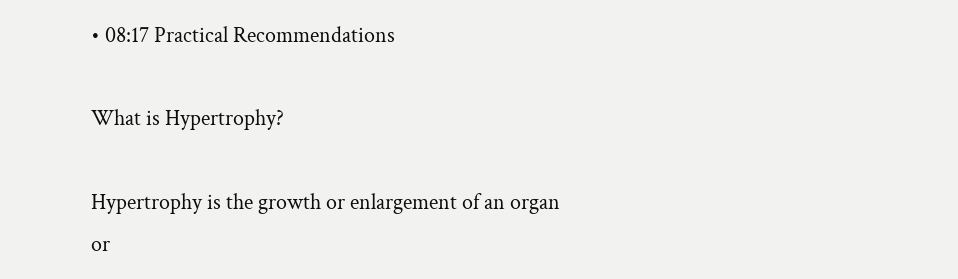• 08:17 Practical Recommendations

What is Hypertrophy?

Hypertrophy is the growth or enlargement of an organ or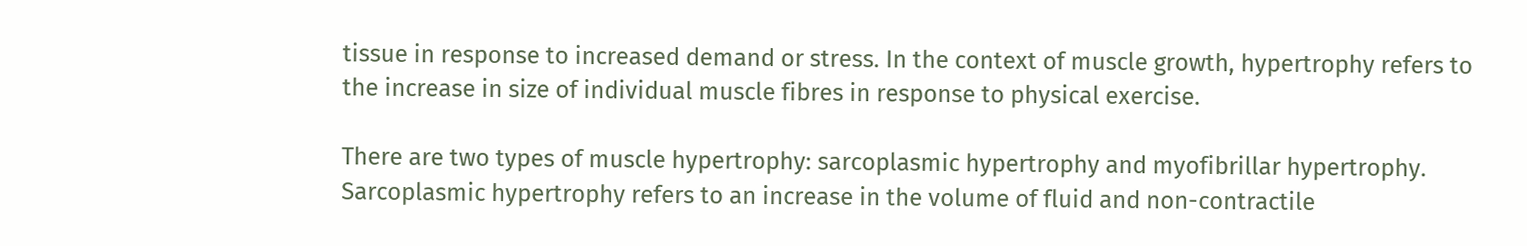tissue in response to increased demand or stress. In the context of muscle growth, hypertrophy refers to the increase in size of individual muscle fibres in response to physical exercise.

There are two types of muscle hypertrophy: sarcoplasmic hypertrophy and myofibrillar hypertrophy. Sarcoplasmic hypertrophy refers to an increase in the volume of fluid and non-contractile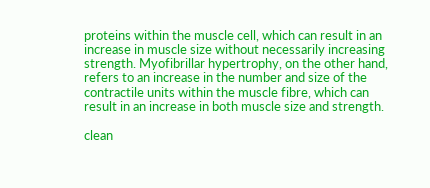proteins within the muscle cell, which can result in an increase in muscle size without necessarily increasing strength. Myofibrillar hypertrophy, on the other hand, refers to an increase in the number and size of the contractile units within the muscle fibre, which can result in an increase in both muscle size and strength.

clean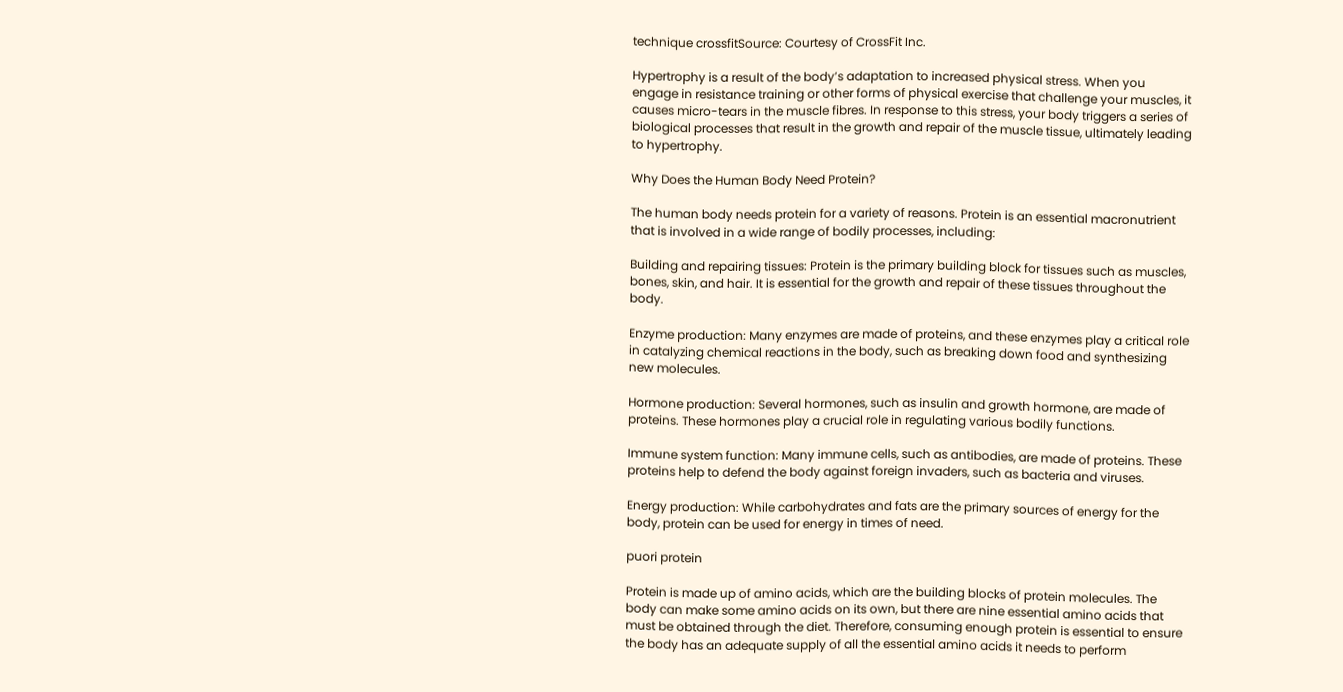technique crossfitSource: Courtesy of CrossFit Inc.

Hypertrophy is a result of the body’s adaptation to increased physical stress. When you engage in resistance training or other forms of physical exercise that challenge your muscles, it causes micro-tears in the muscle fibres. In response to this stress, your body triggers a series of biological processes that result in the growth and repair of the muscle tissue, ultimately leading to hypertrophy.

Why Does the Human Body Need Protein?

The human body needs protein for a variety of reasons. Protein is an essential macronutrient that is involved in a wide range of bodily processes, including:

Building and repairing tissues: Protein is the primary building block for tissues such as muscles, bones, skin, and hair. It is essential for the growth and repair of these tissues throughout the body.

Enzyme production: Many enzymes are made of proteins, and these enzymes play a critical role in catalyzing chemical reactions in the body, such as breaking down food and synthesizing new molecules.

Hormone production: Several hormones, such as insulin and growth hormone, are made of proteins. These hormones play a crucial role in regulating various bodily functions.

Immune system function: Many immune cells, such as antibodies, are made of proteins. These proteins help to defend the body against foreign invaders, such as bacteria and viruses.

Energy production: While carbohydrates and fats are the primary sources of energy for the body, protein can be used for energy in times of need.

puori protein

Protein is made up of amino acids, which are the building blocks of protein molecules. The body can make some amino acids on its own, but there are nine essential amino acids that must be obtained through the diet. Therefore, consuming enough protein is essential to ensure the body has an adequate supply of all the essential amino acids it needs to perform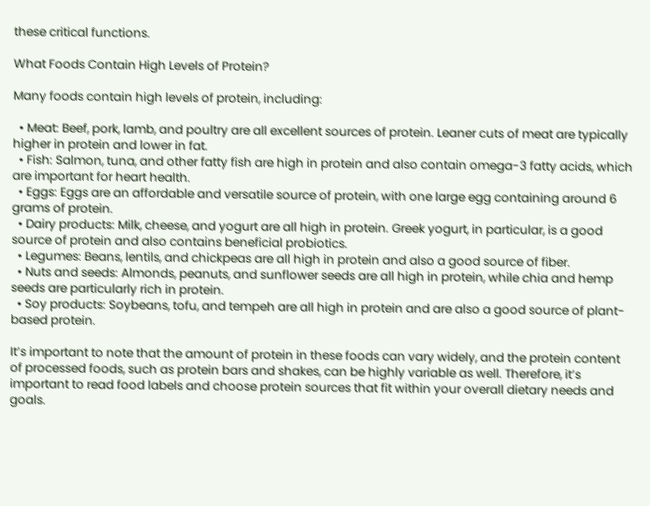these critical functions.

What Foods Contain High Levels of Protein?

Many foods contain high levels of protein, including:

  • Meat: Beef, pork, lamb, and poultry are all excellent sources of protein. Leaner cuts of meat are typically higher in protein and lower in fat.
  • Fish: Salmon, tuna, and other fatty fish are high in protein and also contain omega-3 fatty acids, which are important for heart health.
  • Eggs: Eggs are an affordable and versatile source of protein, with one large egg containing around 6 grams of protein.
  • Dairy products: Milk, cheese, and yogurt are all high in protein. Greek yogurt, in particular, is a good source of protein and also contains beneficial probiotics.
  • Legumes: Beans, lentils, and chickpeas are all high in protein and also a good source of fiber.
  • Nuts and seeds: Almonds, peanuts, and sunflower seeds are all high in protein, while chia and hemp seeds are particularly rich in protein.
  • Soy products: Soybeans, tofu, and tempeh are all high in protein and are also a good source of plant-based protein.

It’s important to note that the amount of protein in these foods can vary widely, and the protein content of processed foods, such as protein bars and shakes, can be highly variable as well. Therefore, it’s important to read food labels and choose protein sources that fit within your overall dietary needs and goals.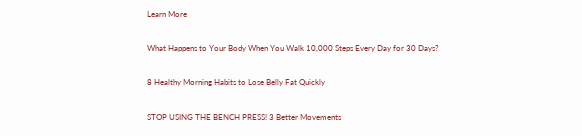Learn More

What Happens to Your Body When You Walk 10,000 Steps Every Day for 30 Days?

8 Healthy Morning Habits to Lose Belly Fat Quickly

STOP USING THE BENCH PRESS! 3 Better Movements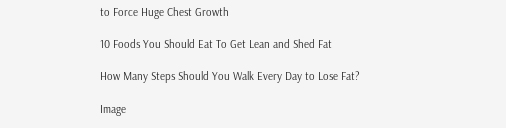to Force Huge Chest Growth

10 Foods You Should Eat To Get Lean and Shed Fat

How Many Steps Should You Walk Every Day to Lose Fat?

Image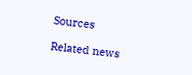Sources

Related news